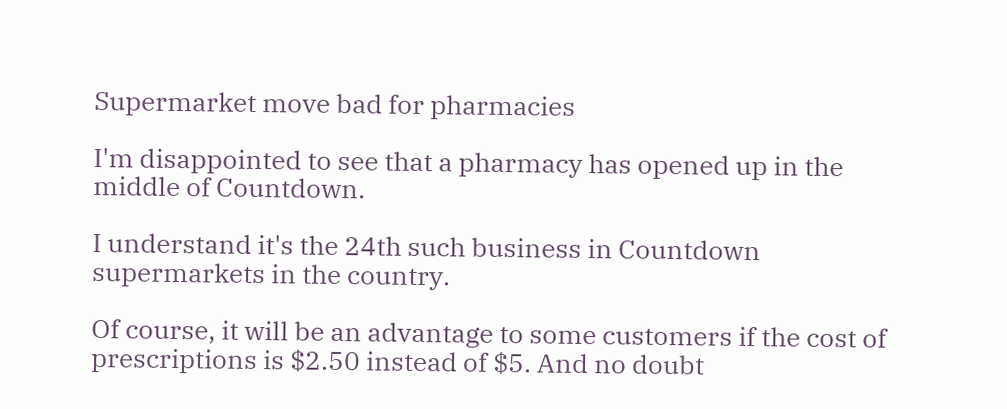Supermarket move bad for pharmacies

I'm disappointed to see that a pharmacy has opened up in the middle of Countdown.

I understand it's the 24th such business in Countdown supermarkets in the country.

Of course, it will be an advantage to some customers if the cost of prescriptions is $2.50 instead of $5. And no doubt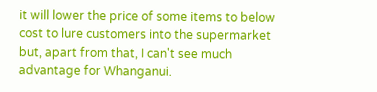it will lower the price of some items to below cost to lure customers into the supermarket but, apart from that, I can't see much advantage for Whanganui.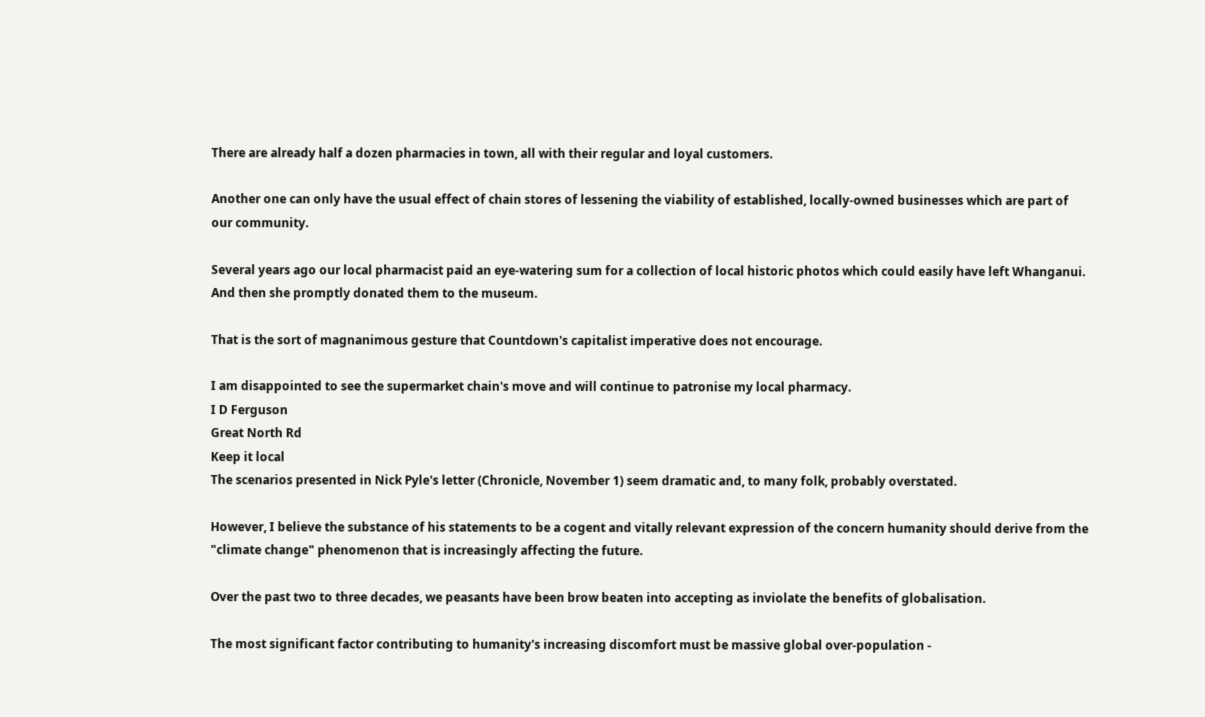There are already half a dozen pharmacies in town, all with their regular and loyal customers.

Another one can only have the usual effect of chain stores of lessening the viability of established, locally-owned businesses which are part of our community.

Several years ago our local pharmacist paid an eye-watering sum for a collection of local historic photos which could easily have left Whanganui. And then she promptly donated them to the museum.

That is the sort of magnanimous gesture that Countdown's capitalist imperative does not encourage.

I am disappointed to see the supermarket chain's move and will continue to patronise my local pharmacy.
I D Ferguson
Great North Rd
Keep it local
The scenarios presented in Nick Pyle's letter (Chronicle, November 1) seem dramatic and, to many folk, probably overstated.

However, I believe the substance of his statements to be a cogent and vitally relevant expression of the concern humanity should derive from the "climate change" phenomenon that is increasingly affecting the future.

Over the past two to three decades, we peasants have been brow beaten into accepting as inviolate the benefits of globalisation.

The most significant factor contributing to humanity's increasing discomfort must be massive global over-population -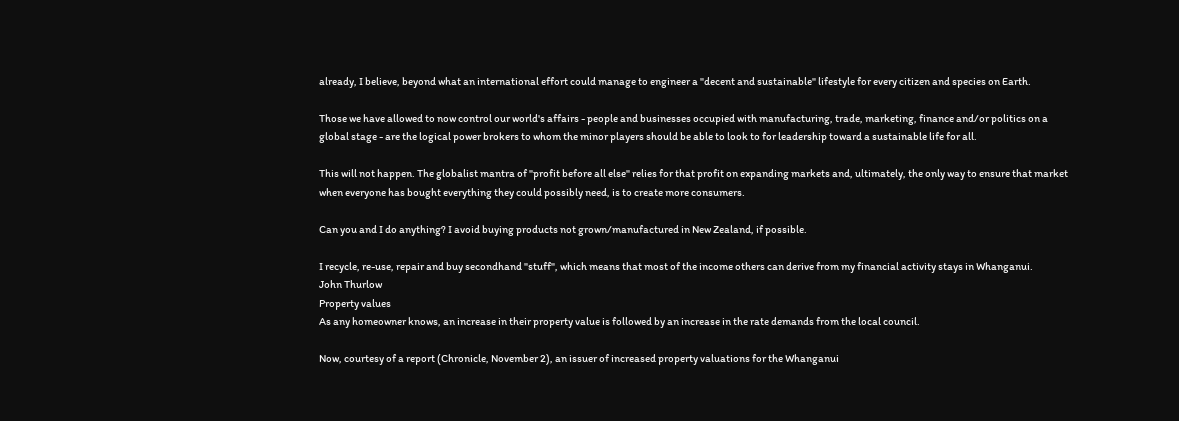already, I believe, beyond what an international effort could manage to engineer a "decent and sustainable" lifestyle for every citizen and species on Earth.

Those we have allowed to now control our world's affairs - people and businesses occupied with manufacturing, trade, marketing, finance and/or politics on a global stage - are the logical power brokers to whom the minor players should be able to look to for leadership toward a sustainable life for all.

This will not happen. The globalist mantra of "profit before all else" relies for that profit on expanding markets and, ultimately, the only way to ensure that market when everyone has bought everything they could possibly need, is to create more consumers.

Can you and I do anything? I avoid buying products not grown/manufactured in New Zealand, if possible.

I recycle, re-use, repair and buy secondhand "stuff", which means that most of the income others can derive from my financial activity stays in Whanganui.
John Thurlow
Property values
As any homeowner knows, an increase in their property value is followed by an increase in the rate demands from the local council.

Now, courtesy of a report (Chronicle, November 2), an issuer of increased property valuations for the Whanganui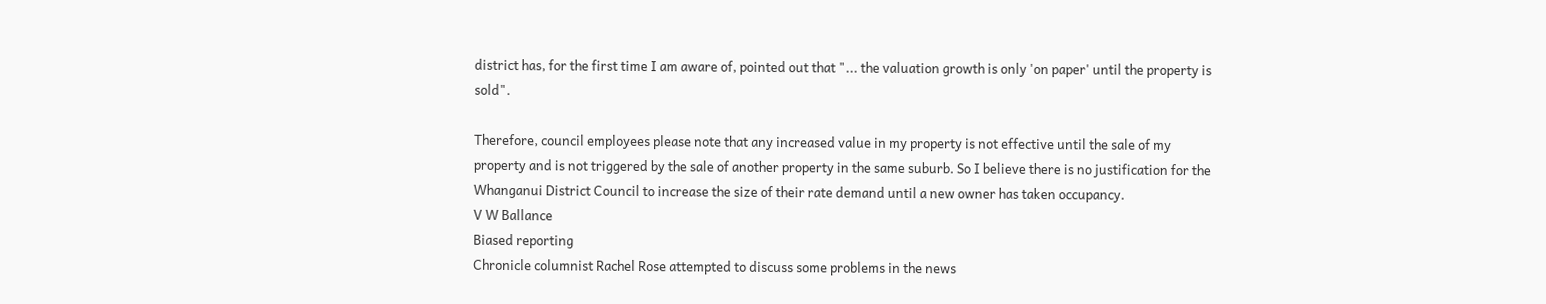district has, for the first time I am aware of, pointed out that "... the valuation growth is only 'on paper' until the property is sold".

Therefore, council employees please note that any increased value in my property is not effective until the sale of my property and is not triggered by the sale of another property in the same suburb. So I believe there is no justification for the Whanganui District Council to increase the size of their rate demand until a new owner has taken occupancy.
V W Ballance
Biased reporting
Chronicle columnist Rachel Rose attempted to discuss some problems in the news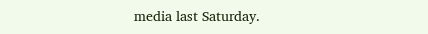media last Saturday.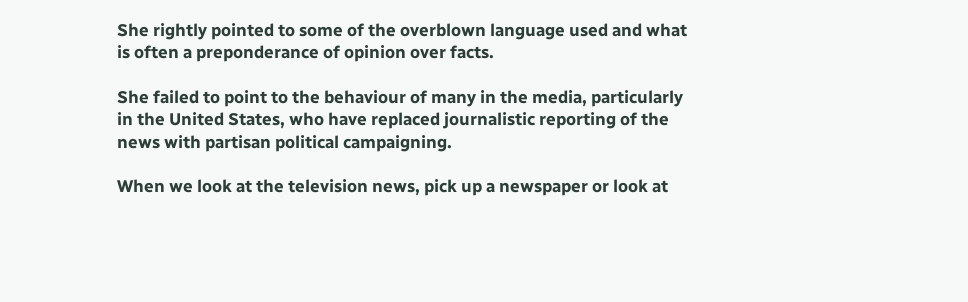She rightly pointed to some of the overblown language used and what is often a preponderance of opinion over facts.

She failed to point to the behaviour of many in the media, particularly in the United States, who have replaced journalistic reporting of the news with partisan political campaigning.

When we look at the television news, pick up a newspaper or look at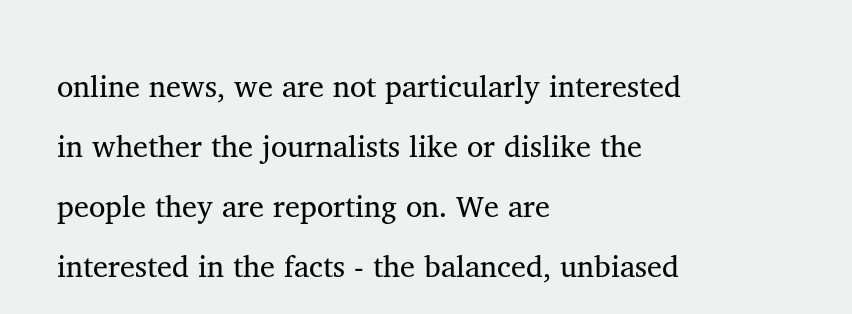online news, we are not particularly interested in whether the journalists like or dislike the people they are reporting on. We are interested in the facts - the balanced, unbiased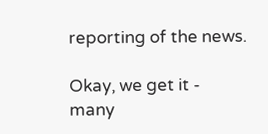reporting of the news.

Okay, we get it - many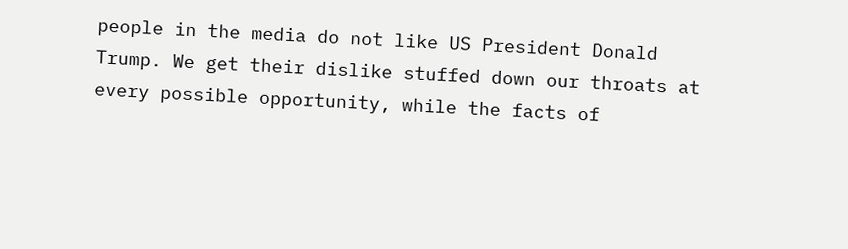people in the media do not like US President Donald Trump. We get their dislike stuffed down our throats at every possible opportunity, while the facts of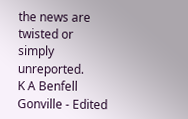the news are twisted or simply unreported.
K A Benfell
Gonville - Edited